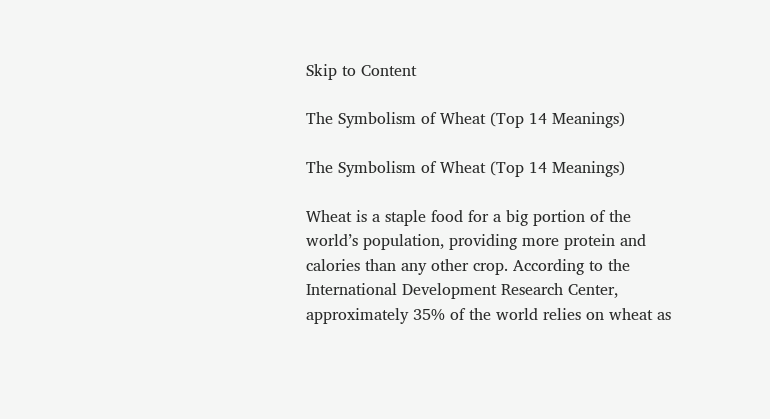Skip to Content

The Symbolism of Wheat (Top 14 Meanings)

The Symbolism of Wheat (Top 14 Meanings)

Wheat is a staple food for a big portion of the world’s population, providing more protein and calories than any other crop. According to the International Development Research Center, approximately 35% of the world relies on wheat as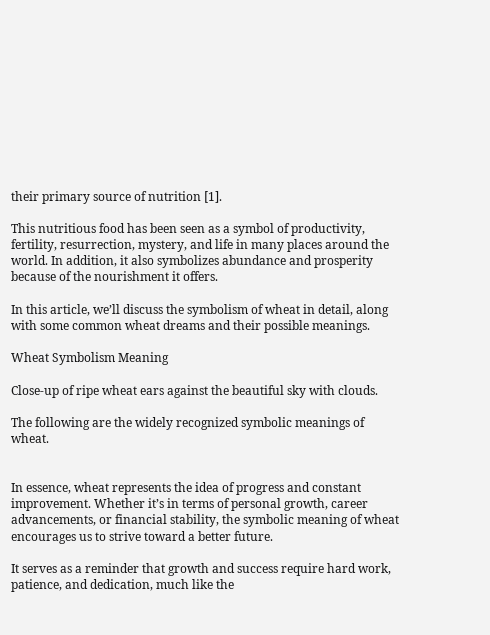their primary source of nutrition [1].

This nutritious food has been seen as a symbol of productivity, fertility, resurrection, mystery, and life in many places around the world. In addition, it also symbolizes abundance and prosperity because of the nourishment it offers.

In this article, we’ll discuss the symbolism of wheat in detail, along with some common wheat dreams and their possible meanings.

Wheat Symbolism Meaning

Close-up of ripe wheat ears against the beautiful sky with clouds.

The following are the widely recognized symbolic meanings of wheat.


In essence, wheat represents the idea of progress and constant improvement. Whether it’s in terms of personal growth, career advancements, or financial stability, the symbolic meaning of wheat encourages us to strive toward a better future.

It serves as a reminder that growth and success require hard work, patience, and dedication, much like the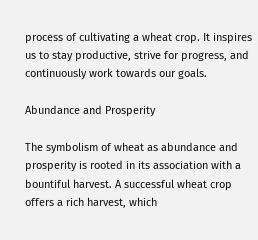process of cultivating a wheat crop. It inspires us to stay productive, strive for progress, and continuously work towards our goals.

Abundance and Prosperity

The symbolism of wheat as abundance and prosperity is rooted in its association with a bountiful harvest. A successful wheat crop offers a rich harvest, which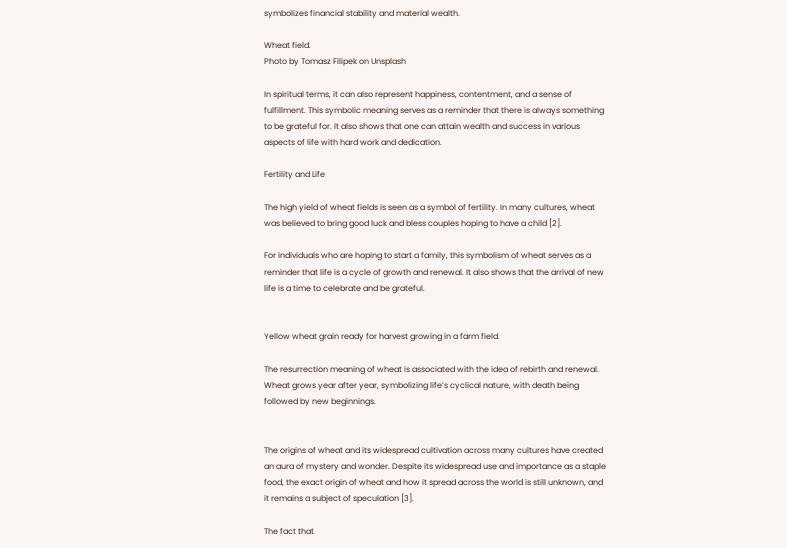symbolizes financial stability and material wealth.

Wheat field.
Photo by Tomasz Filipek on Unsplash

In spiritual terms, it can also represent happiness, contentment, and a sense of fulfillment. This symbolic meaning serves as a reminder that there is always something to be grateful for. It also shows that one can attain wealth and success in various aspects of life with hard work and dedication.

Fertility and Life

The high yield of wheat fields is seen as a symbol of fertility. In many cultures, wheat was believed to bring good luck and bless couples hoping to have a child [2].

For individuals who are hoping to start a family, this symbolism of wheat serves as a reminder that life is a cycle of growth and renewal. It also shows that the arrival of new life is a time to celebrate and be grateful.


Yellow wheat grain ready for harvest growing in a farm field.

The resurrection meaning of wheat is associated with the idea of rebirth and renewal. Wheat grows year after year, symbolizing life’s cyclical nature, with death being followed by new beginnings.


The origins of wheat and its widespread cultivation across many cultures have created an aura of mystery and wonder. Despite its widespread use and importance as a staple food, the exact origin of wheat and how it spread across the world is still unknown, and it remains a subject of speculation [3].

The fact that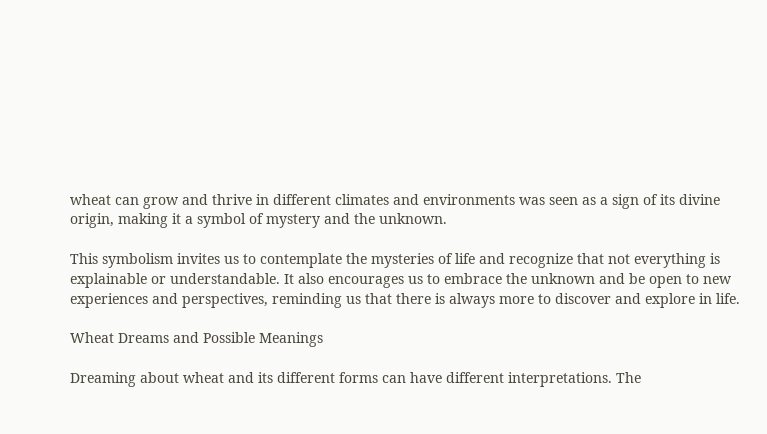wheat can grow and thrive in different climates and environments was seen as a sign of its divine origin, making it a symbol of mystery and the unknown.

This symbolism invites us to contemplate the mysteries of life and recognize that not everything is explainable or understandable. It also encourages us to embrace the unknown and be open to new experiences and perspectives, reminding us that there is always more to discover and explore in life.

Wheat Dreams and Possible Meanings

Dreaming about wheat and its different forms can have different interpretations. The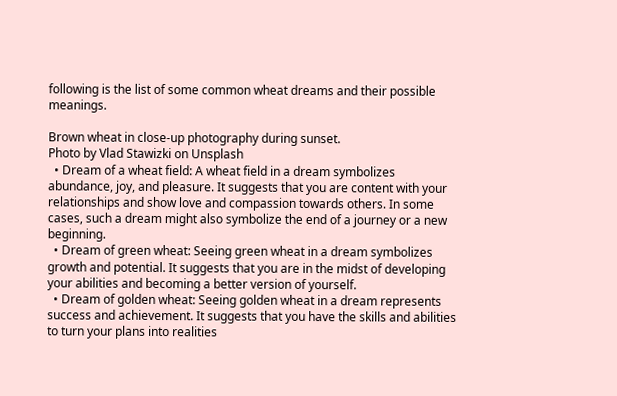following is the list of some common wheat dreams and their possible meanings.

Brown wheat in close-up photography during sunset.
Photo by Vlad Stawizki on Unsplash
  • Dream of a wheat field: A wheat field in a dream symbolizes abundance, joy, and pleasure. It suggests that you are content with your relationships and show love and compassion towards others. In some cases, such a dream might also symbolize the end of a journey or a new beginning.
  • Dream of green wheat: Seeing green wheat in a dream symbolizes growth and potential. It suggests that you are in the midst of developing your abilities and becoming a better version of yourself.
  • Dream of golden wheat: Seeing golden wheat in a dream represents success and achievement. It suggests that you have the skills and abilities to turn your plans into realities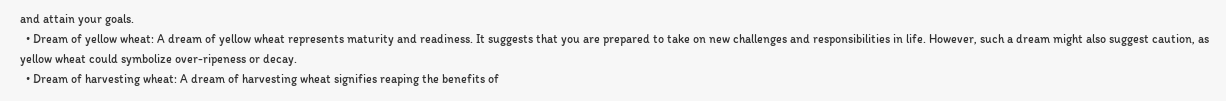and attain your goals.
  • Dream of yellow wheat: A dream of yellow wheat represents maturity and readiness. It suggests that you are prepared to take on new challenges and responsibilities in life. However, such a dream might also suggest caution, as yellow wheat could symbolize over-ripeness or decay.
  • Dream of harvesting wheat: A dream of harvesting wheat signifies reaping the benefits of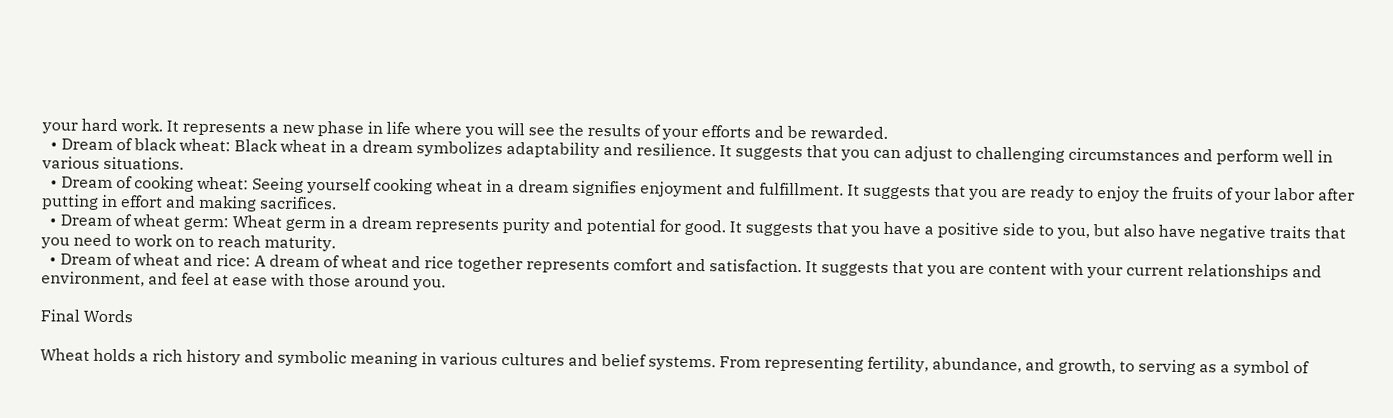your hard work. It represents a new phase in life where you will see the results of your efforts and be rewarded.
  • Dream of black wheat: Black wheat in a dream symbolizes adaptability and resilience. It suggests that you can adjust to challenging circumstances and perform well in various situations.
  • Dream of cooking wheat: Seeing yourself cooking wheat in a dream signifies enjoyment and fulfillment. It suggests that you are ready to enjoy the fruits of your labor after putting in effort and making sacrifices.
  • Dream of wheat germ: Wheat germ in a dream represents purity and potential for good. It suggests that you have a positive side to you, but also have negative traits that you need to work on to reach maturity.
  • Dream of wheat and rice: A dream of wheat and rice together represents comfort and satisfaction. It suggests that you are content with your current relationships and environment, and feel at ease with those around you.

Final Words

Wheat holds a rich history and symbolic meaning in various cultures and belief systems. From representing fertility, abundance, and growth, to serving as a symbol of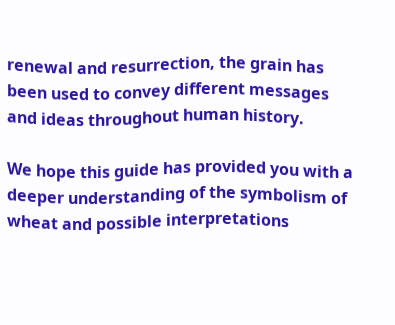renewal and resurrection, the grain has been used to convey different messages and ideas throughout human history.

We hope this guide has provided you with a deeper understanding of the symbolism of wheat and possible interpretations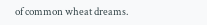of common wheat dreams.